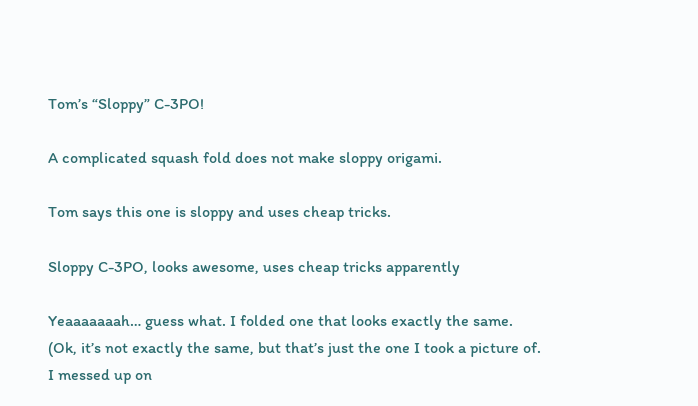Tom’s “Sloppy” C-3PO!

A complicated squash fold does not make sloppy origami.

Tom says this one is sloppy and uses cheap tricks.

Sloppy C-3PO, looks awesome, uses cheap tricks apparently

Yeaaaaaaah… guess what. I folded one that looks exactly the same. (Ok, it’s not exactly the same, but that’s just the one I took a picture of. I messed up on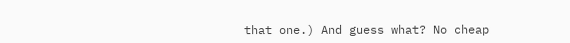that one.) And guess what? No cheap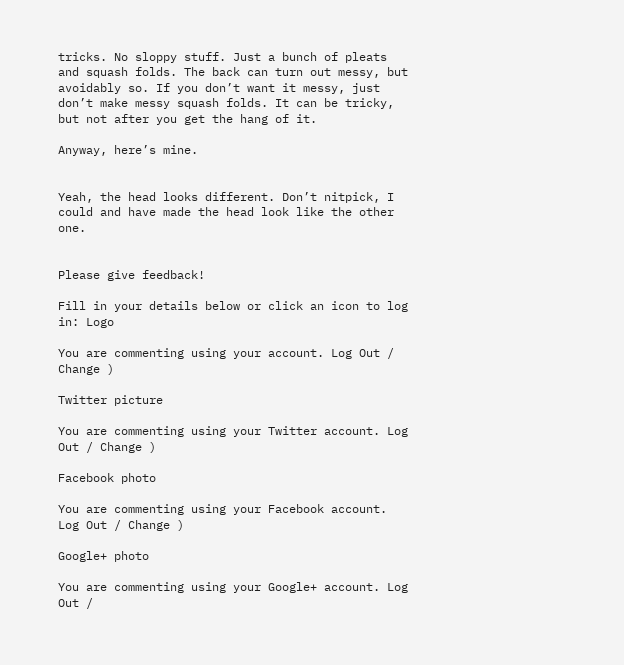tricks. No sloppy stuff. Just a bunch of pleats and squash folds. The back can turn out messy, but avoidably so. If you don’t want it messy, just don’t make messy squash folds. It can be tricky, but not after you get the hang of it.

Anyway, here’s mine.


Yeah, the head looks different. Don’t nitpick, I could and have made the head look like the other one.


Please give feedback!

Fill in your details below or click an icon to log in: Logo

You are commenting using your account. Log Out / Change )

Twitter picture

You are commenting using your Twitter account. Log Out / Change )

Facebook photo

You are commenting using your Facebook account. Log Out / Change )

Google+ photo

You are commenting using your Google+ account. Log Out /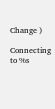Change )

Connecting to %s